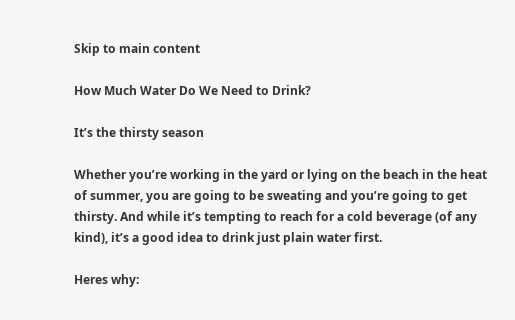Skip to main content

How Much Water Do We Need to Drink?

It’s the thirsty season

Whether you’re working in the yard or lying on the beach in the heat of summer, you are going to be sweating and you’re going to get thirsty. And while it’s tempting to reach for a cold beverage (of any kind), it’s a good idea to drink just plain water first.

Heres why: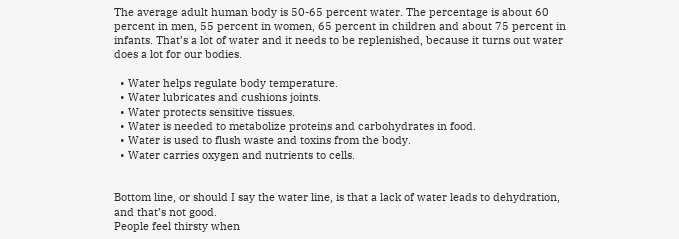The average adult human body is 50-65 percent water. The percentage is about 60 percent in men, 55 percent in women, 65 percent in children and about 75 percent in infants. That’s a lot of water and it needs to be replenished, because it turns out water does a lot for our bodies.

  • Water helps regulate body temperature.
  • Water lubricates and cushions joints.
  • Water protects sensitive tissues.
  • Water is needed to metabolize proteins and carbohydrates in food.
  • Water is used to flush waste and toxins from the body.
  • Water carries oxygen and nutrients to cells.


Bottom line, or should I say the water line, is that a lack of water leads to dehydration, and that’s not good.
People feel thirsty when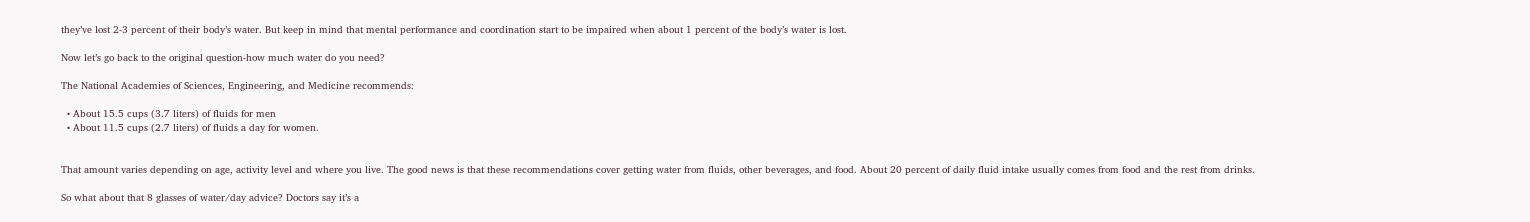they’ve lost 2-3 percent of their body’s water. But keep in mind that mental performance and coordination start to be impaired when about 1 percent of the body’s water is lost.

Now let’s go back to the original question-how much water do you need?

The National Academies of Sciences, Engineering, and Medicine recommends:

  • About 15.5 cups (3.7 liters) of fluids for men
  • About 11.5 cups (2.7 liters) of fluids a day for women.


That amount varies depending on age, activity level and where you live. The good news is that these recommendations cover getting water from fluids, other beverages, and food. About 20 percent of daily fluid intake usually comes from food and the rest from drinks.

So what about that 8 glasses of water/day advice? Doctors say it’s a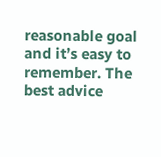reasonable goal and it’s easy to remember. The best advice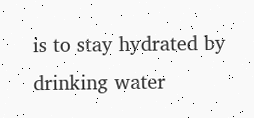is to stay hydrated by drinking water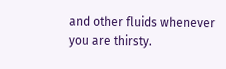and other fluids whenever you are thirsty.